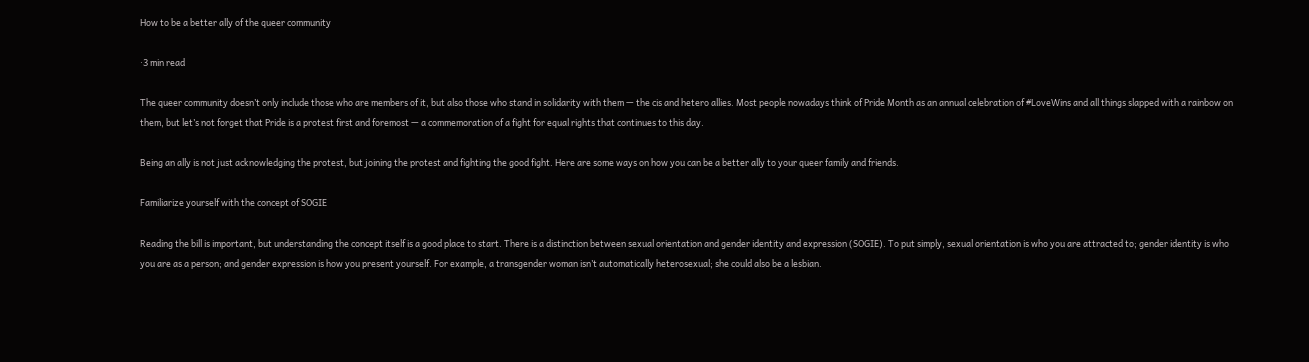How to be a better ally of the queer community

·3 min read

The queer community doesn’t only include those who are members of it, but also those who stand in solidarity with them — the cis and hetero allies. Most people nowadays think of Pride Month as an annual celebration of #LoveWins and all things slapped with a rainbow on them, but let’s not forget that Pride is a protest first and foremost — a commemoration of a fight for equal rights that continues to this day.

Being an ally is not just acknowledging the protest, but joining the protest and fighting the good fight. Here are some ways on how you can be a better ally to your queer family and friends.

Familiarize yourself with the concept of SOGIE

Reading the bill is important, but understanding the concept itself is a good place to start. There is a distinction between sexual orientation and gender identity and expression (SOGIE). To put simply, sexual orientation is who you are attracted to; gender identity is who you are as a person; and gender expression is how you present yourself. For example, a transgender woman isn’t automatically heterosexual; she could also be a lesbian.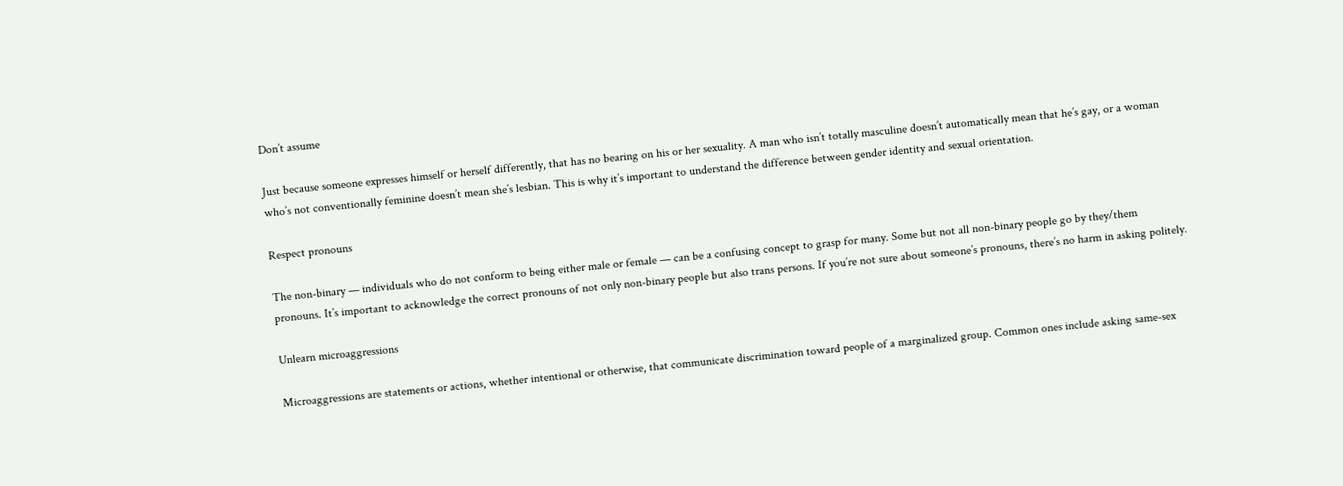Don’t assume

Just because someone expresses himself or herself differently, that has no bearing on his or her sexuality. A man who isn’t totally masculine doesn’t automatically mean that he’s gay, or a woman who’s not conventionally feminine doesn’t mean she’s lesbian. This is why it’s important to understand the difference between gender identity and sexual orientation.

Respect pronouns

The non-binary — individuals who do not conform to being either male or female — can be a confusing concept to grasp for many. Some but not all non-binary people go by they/them pronouns. It’s important to acknowledge the correct pronouns of not only non-binary people but also trans persons. If you’re not sure about someone’s pronouns, there’s no harm in asking politely.

Unlearn microaggressions

Microaggressions are statements or actions, whether intentional or otherwise, that communicate discrimination toward people of a marginalized group. Common ones include asking same-sex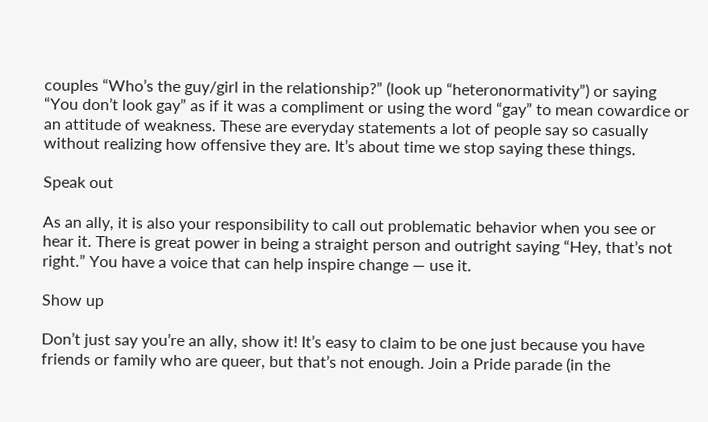couples “Who’s the guy/girl in the relationship?” (look up “heteronormativity”) or saying “You don’t look gay” as if it was a compliment or using the word “gay” to mean cowardice or an attitude of weakness. These are everyday statements a lot of people say so casually without realizing how offensive they are. It’s about time we stop saying these things.

Speak out

As an ally, it is also your responsibility to call out problematic behavior when you see or hear it. There is great power in being a straight person and outright saying “Hey, that’s not right.” You have a voice that can help inspire change — use it.

Show up

Don’t just say you’re an ally, show it! It’s easy to claim to be one just because you have friends or family who are queer, but that’s not enough. Join a Pride parade (in the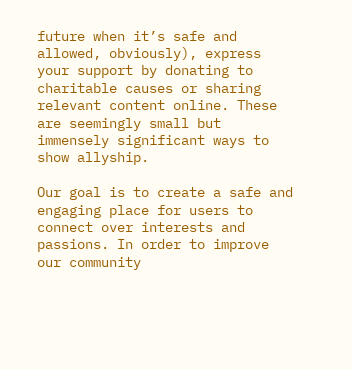future when it’s safe and allowed, obviously), express your support by donating to charitable causes or sharing relevant content online. These are seemingly small but immensely significant ways to show allyship.

Our goal is to create a safe and engaging place for users to connect over interests and passions. In order to improve our community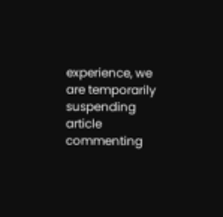experience, we are temporarily suspending article commenting